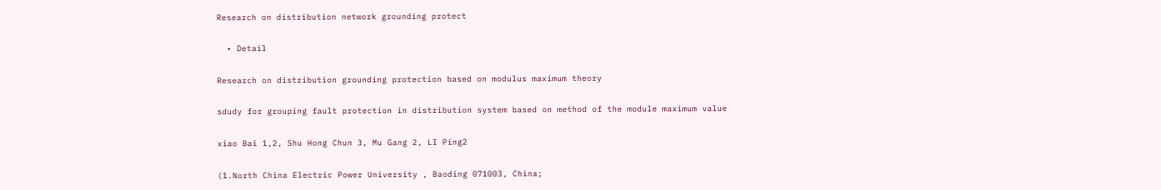Research on distribution network grounding protect

  • Detail

Research on distribution grounding protection based on modulus maximum theory

sdudy for grouping fault protection in distribution system based on method of the module maximum value

xiao Bai 1,2, Shu Hong Chun 3, Mu Gang 2, LI Ping2

(1.North China Electric Power University , Baoding 071003, China;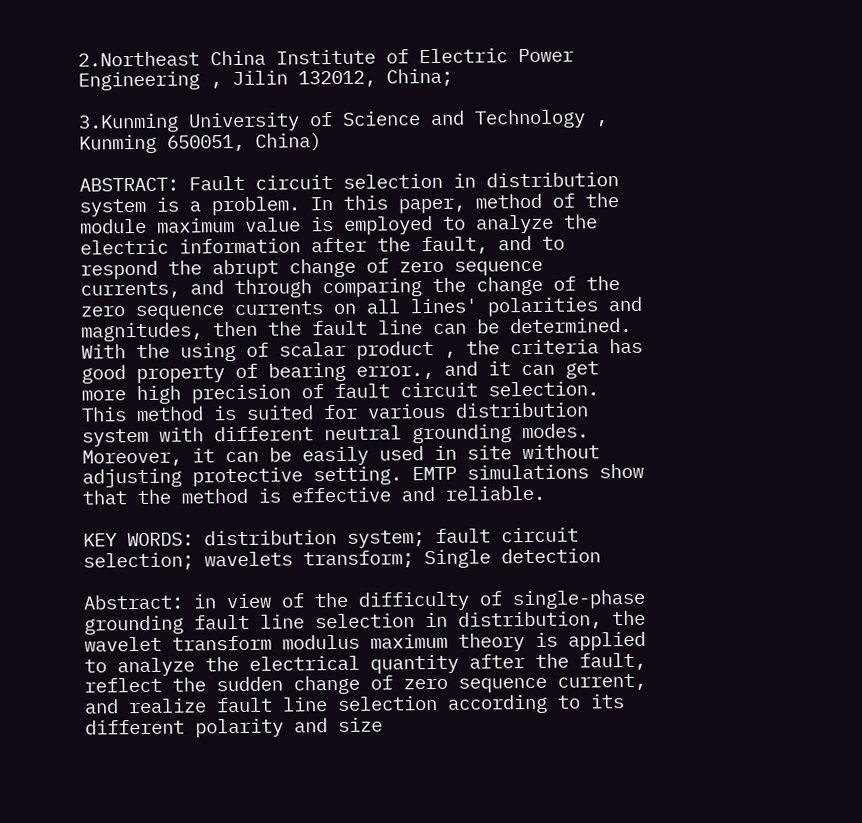2.Northeast China Institute of Electric Power Engineering , Jilin 132012, China;

3.Kunming University of Science and Technology , Kunming 650051, China)

ABSTRACT: Fault circuit selection in distribution system is a problem. In this paper, method of the module maximum value is employed to analyze the electric information after the fault, and to respond the abrupt change of zero sequence currents, and through comparing the change of the zero sequence currents on all lines' polarities and magnitudes, then the fault line can be determined. With the using of scalar product , the criteria has good property of bearing error., and it can get more high precision of fault circuit selection. This method is suited for various distribution system with different neutral grounding modes. Moreover, it can be easily used in site without adjusting protective setting. EMTP simulations show that the method is effective and reliable.

KEY WORDS: distribution system; fault circuit selection; wavelets transform; Single detection

Abstract: in view of the difficulty of single-phase grounding fault line selection in distribution, the wavelet transform modulus maximum theory is applied to analyze the electrical quantity after the fault, reflect the sudden change of zero sequence current, and realize fault line selection according to its different polarity and size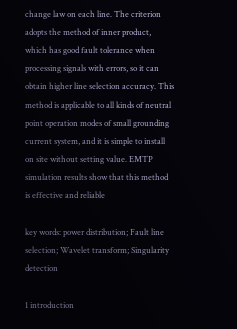change law on each line. The criterion adopts the method of inner product, which has good fault tolerance when processing signals with errors, so it can obtain higher line selection accuracy. This method is applicable to all kinds of neutral point operation modes of small grounding current system, and it is simple to install on site without setting value. EMTP simulation results show that this method is effective and reliable

key words: power distribution; Fault line selection; Wavelet transform; Singularity detection

1 introduction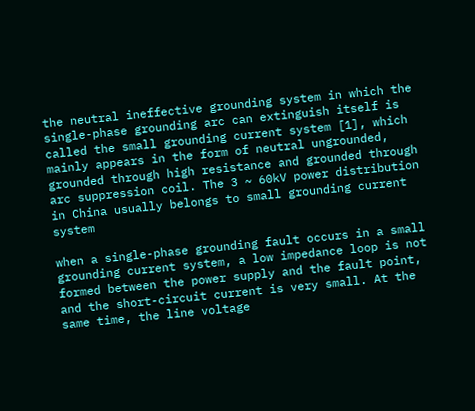the neutral ineffective grounding system in which the single-phase grounding arc can extinguish itself is called the small grounding current system [1], which mainly appears in the form of neutral ungrounded, grounded through high resistance and grounded through arc suppression coil. The 3 ~ 60kV power distribution in China usually belongs to small grounding current system

when a single-phase grounding fault occurs in a small grounding current system, a low impedance loop is not formed between the power supply and the fault point, and the short-circuit current is very small. At the same time, the line voltage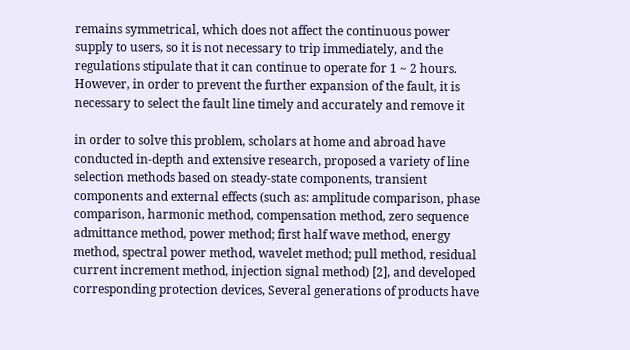remains symmetrical, which does not affect the continuous power supply to users, so it is not necessary to trip immediately, and the regulations stipulate that it can continue to operate for 1 ~ 2 hours. However, in order to prevent the further expansion of the fault, it is necessary to select the fault line timely and accurately and remove it

in order to solve this problem, scholars at home and abroad have conducted in-depth and extensive research, proposed a variety of line selection methods based on steady-state components, transient components and external effects (such as: amplitude comparison, phase comparison, harmonic method, compensation method, zero sequence admittance method, power method; first half wave method, energy method, spectral power method, wavelet method; pull method, residual current increment method, injection signal method) [2], and developed corresponding protection devices, Several generations of products have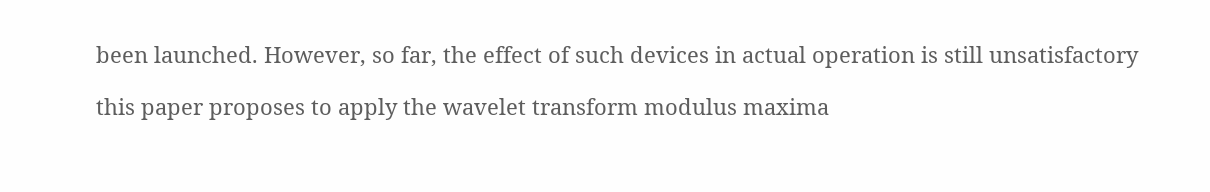been launched. However, so far, the effect of such devices in actual operation is still unsatisfactory

this paper proposes to apply the wavelet transform modulus maxima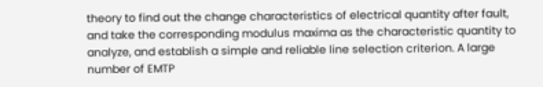theory to find out the change characteristics of electrical quantity after fault, and take the corresponding modulus maxima as the characteristic quantity to analyze, and establish a simple and reliable line selection criterion. A large number of EMTP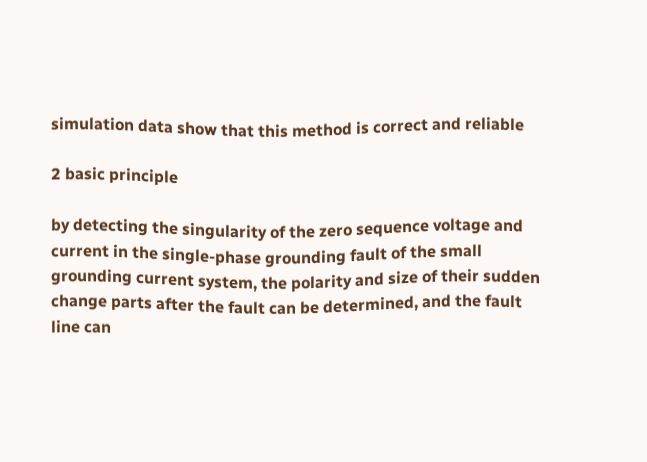simulation data show that this method is correct and reliable

2 basic principle

by detecting the singularity of the zero sequence voltage and current in the single-phase grounding fault of the small grounding current system, the polarity and size of their sudden change parts after the fault can be determined, and the fault line can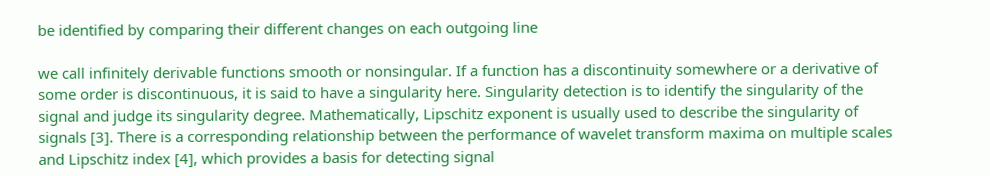be identified by comparing their different changes on each outgoing line

we call infinitely derivable functions smooth or nonsingular. If a function has a discontinuity somewhere or a derivative of some order is discontinuous, it is said to have a singularity here. Singularity detection is to identify the singularity of the signal and judge its singularity degree. Mathematically, Lipschitz exponent is usually used to describe the singularity of signals [3]. There is a corresponding relationship between the performance of wavelet transform maxima on multiple scales and Lipschitz index [4], which provides a basis for detecting signal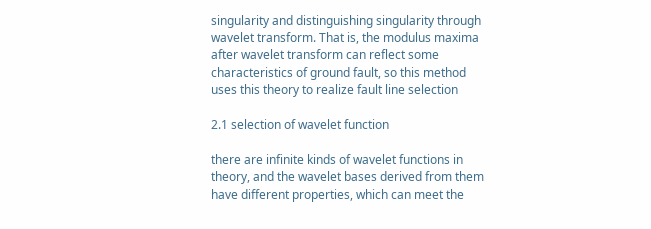singularity and distinguishing singularity through wavelet transform. That is, the modulus maxima after wavelet transform can reflect some characteristics of ground fault, so this method uses this theory to realize fault line selection

2.1 selection of wavelet function

there are infinite kinds of wavelet functions in theory, and the wavelet bases derived from them have different properties, which can meet the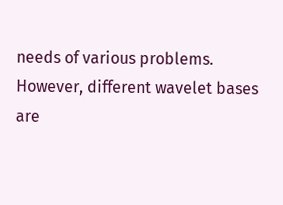needs of various problems. However, different wavelet bases are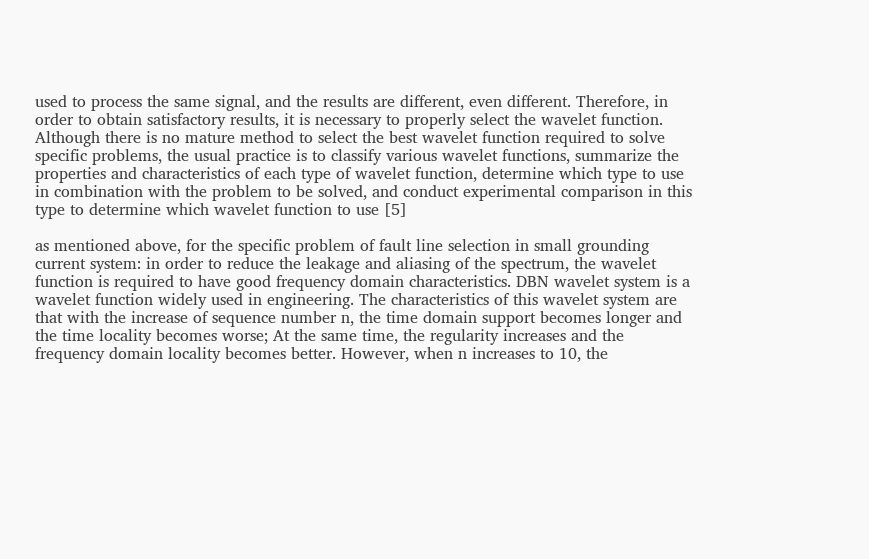used to process the same signal, and the results are different, even different. Therefore, in order to obtain satisfactory results, it is necessary to properly select the wavelet function. Although there is no mature method to select the best wavelet function required to solve specific problems, the usual practice is to classify various wavelet functions, summarize the properties and characteristics of each type of wavelet function, determine which type to use in combination with the problem to be solved, and conduct experimental comparison in this type to determine which wavelet function to use [5]

as mentioned above, for the specific problem of fault line selection in small grounding current system: in order to reduce the leakage and aliasing of the spectrum, the wavelet function is required to have good frequency domain characteristics. DBN wavelet system is a wavelet function widely used in engineering. The characteristics of this wavelet system are that with the increase of sequence number n, the time domain support becomes longer and the time locality becomes worse; At the same time, the regularity increases and the frequency domain locality becomes better. However, when n increases to 10, the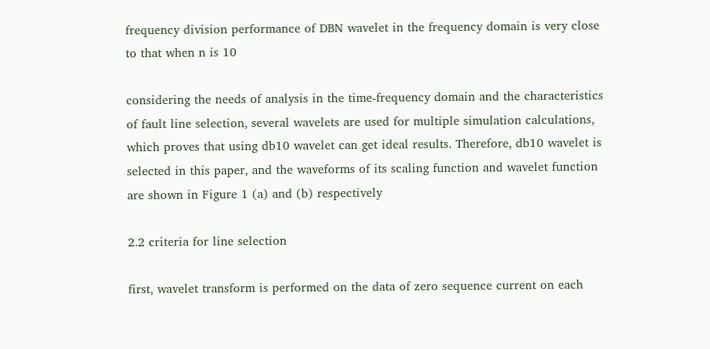frequency division performance of DBN wavelet in the frequency domain is very close to that when n is 10

considering the needs of analysis in the time-frequency domain and the characteristics of fault line selection, several wavelets are used for multiple simulation calculations, which proves that using db10 wavelet can get ideal results. Therefore, db10 wavelet is selected in this paper, and the waveforms of its scaling function and wavelet function are shown in Figure 1 (a) and (b) respectively

2.2 criteria for line selection

first, wavelet transform is performed on the data of zero sequence current on each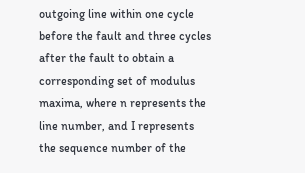outgoing line within one cycle before the fault and three cycles after the fault to obtain a corresponding set of modulus maxima, where n represents the line number, and I represents the sequence number of the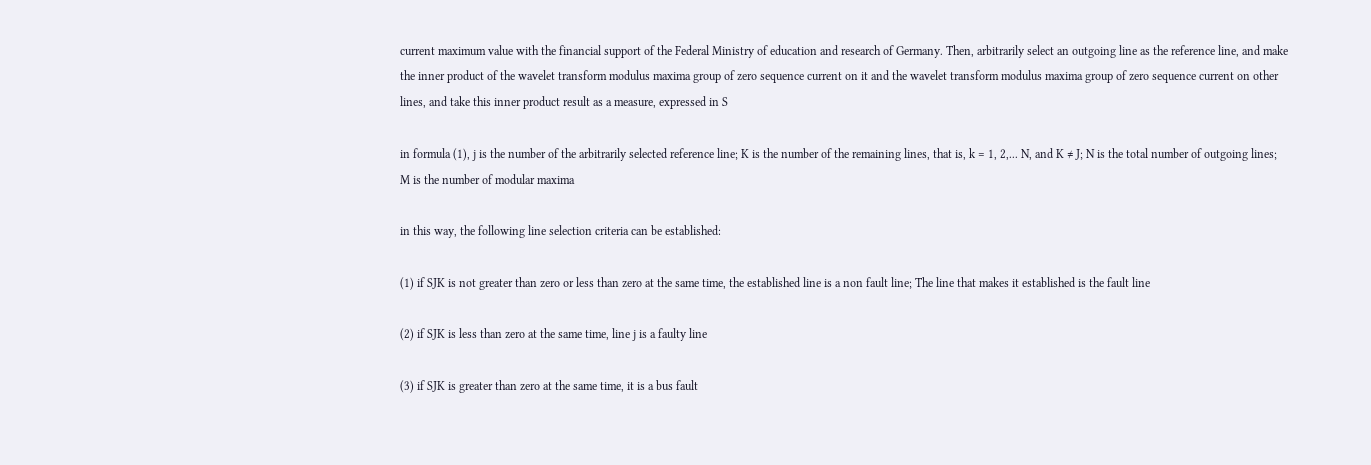current maximum value with the financial support of the Federal Ministry of education and research of Germany. Then, arbitrarily select an outgoing line as the reference line, and make the inner product of the wavelet transform modulus maxima group of zero sequence current on it and the wavelet transform modulus maxima group of zero sequence current on other lines, and take this inner product result as a measure, expressed in S

in formula (1), j is the number of the arbitrarily selected reference line; K is the number of the remaining lines, that is, k = 1, 2,... N, and K ≠ J; N is the total number of outgoing lines; M is the number of modular maxima

in this way, the following line selection criteria can be established:

(1) if SJK is not greater than zero or less than zero at the same time, the established line is a non fault line; The line that makes it established is the fault line

(2) if SJK is less than zero at the same time, line j is a faulty line

(3) if SJK is greater than zero at the same time, it is a bus fault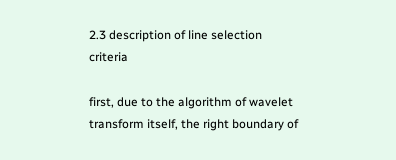2.3 description of line selection criteria

first, due to the algorithm of wavelet transform itself, the right boundary of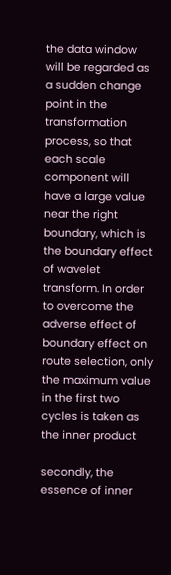the data window will be regarded as a sudden change point in the transformation process, so that each scale component will have a large value near the right boundary, which is the boundary effect of wavelet transform. In order to overcome the adverse effect of boundary effect on route selection, only the maximum value in the first two cycles is taken as the inner product

secondly, the essence of inner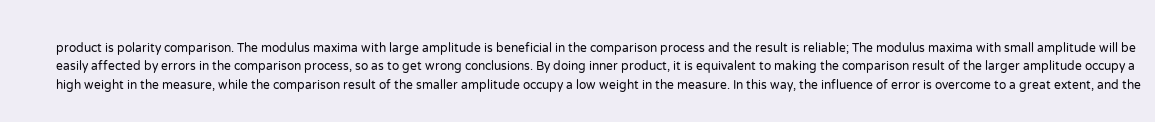product is polarity comparison. The modulus maxima with large amplitude is beneficial in the comparison process and the result is reliable; The modulus maxima with small amplitude will be easily affected by errors in the comparison process, so as to get wrong conclusions. By doing inner product, it is equivalent to making the comparison result of the larger amplitude occupy a high weight in the measure, while the comparison result of the smaller amplitude occupy a low weight in the measure. In this way, the influence of error is overcome to a great extent, and the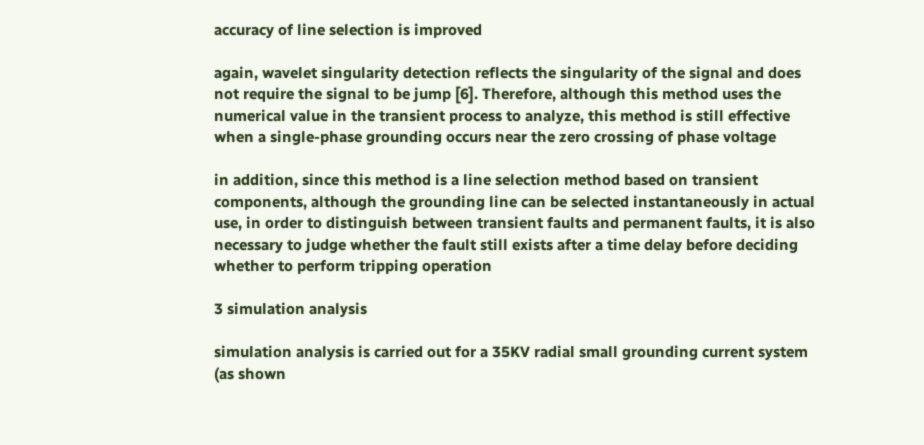accuracy of line selection is improved

again, wavelet singularity detection reflects the singularity of the signal and does not require the signal to be jump [6]. Therefore, although this method uses the numerical value in the transient process to analyze, this method is still effective when a single-phase grounding occurs near the zero crossing of phase voltage

in addition, since this method is a line selection method based on transient components, although the grounding line can be selected instantaneously in actual use, in order to distinguish between transient faults and permanent faults, it is also necessary to judge whether the fault still exists after a time delay before deciding whether to perform tripping operation

3 simulation analysis

simulation analysis is carried out for a 35KV radial small grounding current system (as shown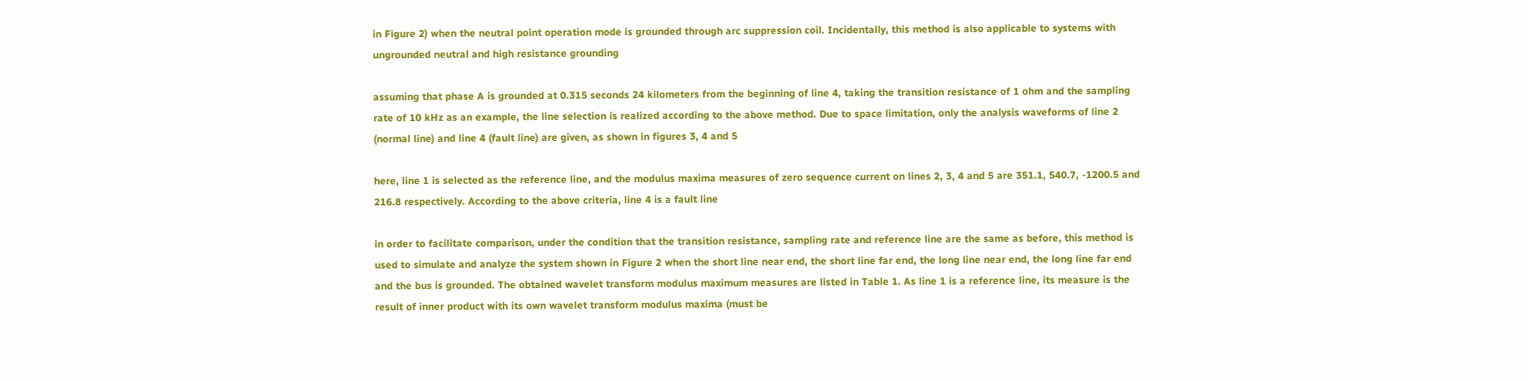in Figure 2) when the neutral point operation mode is grounded through arc suppression coil. Incidentally, this method is also applicable to systems with ungrounded neutral and high resistance grounding

assuming that phase A is grounded at 0.315 seconds 24 kilometers from the beginning of line 4, taking the transition resistance of 1 ohm and the sampling rate of 10 kHz as an example, the line selection is realized according to the above method. Due to space limitation, only the analysis waveforms of line 2 (normal line) and line 4 (fault line) are given, as shown in figures 3, 4 and 5

here, line 1 is selected as the reference line, and the modulus maxima measures of zero sequence current on lines 2, 3, 4 and 5 are 351.1, 540.7, -1200.5 and 216.8 respectively. According to the above criteria, line 4 is a fault line

in order to facilitate comparison, under the condition that the transition resistance, sampling rate and reference line are the same as before, this method is used to simulate and analyze the system shown in Figure 2 when the short line near end, the short line far end, the long line near end, the long line far end and the bus is grounded. The obtained wavelet transform modulus maximum measures are listed in Table 1. As line 1 is a reference line, its measure is the result of inner product with its own wavelet transform modulus maxima (must be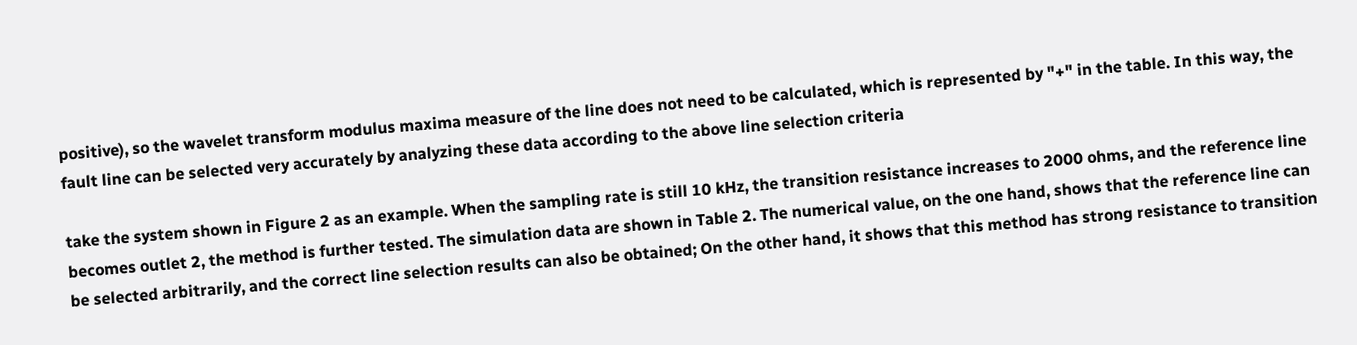positive), so the wavelet transform modulus maxima measure of the line does not need to be calculated, which is represented by "+" in the table. In this way, the fault line can be selected very accurately by analyzing these data according to the above line selection criteria

take the system shown in Figure 2 as an example. When the sampling rate is still 10 kHz, the transition resistance increases to 2000 ohms, and the reference line becomes outlet 2, the method is further tested. The simulation data are shown in Table 2. The numerical value, on the one hand, shows that the reference line can be selected arbitrarily, and the correct line selection results can also be obtained; On the other hand, it shows that this method has strong resistance to transition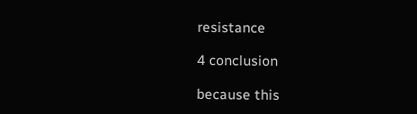resistance

4 conclusion

because this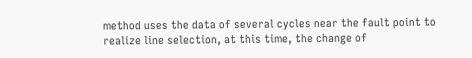method uses the data of several cycles near the fault point to realize line selection, at this time, the change of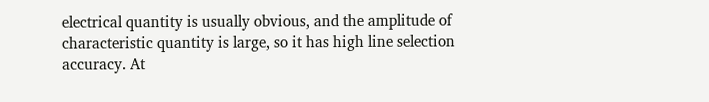electrical quantity is usually obvious, and the amplitude of characteristic quantity is large, so it has high line selection accuracy. At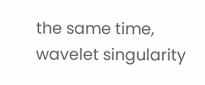the same time, wavelet singularity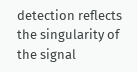detection reflects the singularity of the signal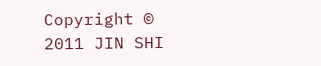Copyright © 2011 JIN SHI